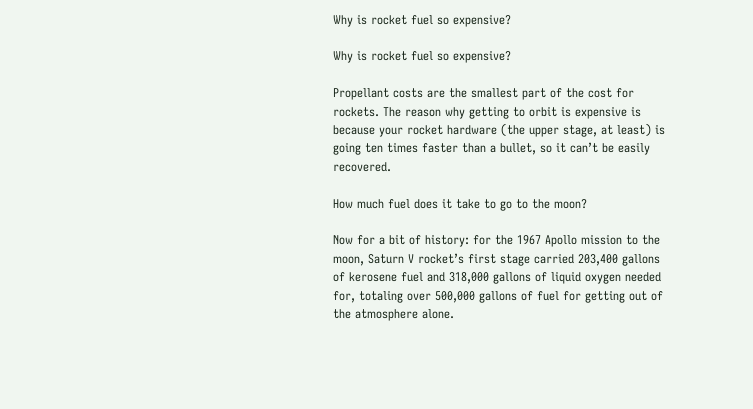Why is rocket fuel so expensive?

Why is rocket fuel so expensive?

Propellant costs are the smallest part of the cost for rockets. The reason why getting to orbit is expensive is because your rocket hardware (the upper stage, at least) is going ten times faster than a bullet, so it can’t be easily recovered.

How much fuel does it take to go to the moon?

Now for a bit of history: for the 1967 Apollo mission to the moon, Saturn V rocket’s first stage carried 203,400 gallons of kerosene fuel and 318,000 gallons of liquid oxygen needed for, totaling over 500,000 gallons of fuel for getting out of the atmosphere alone.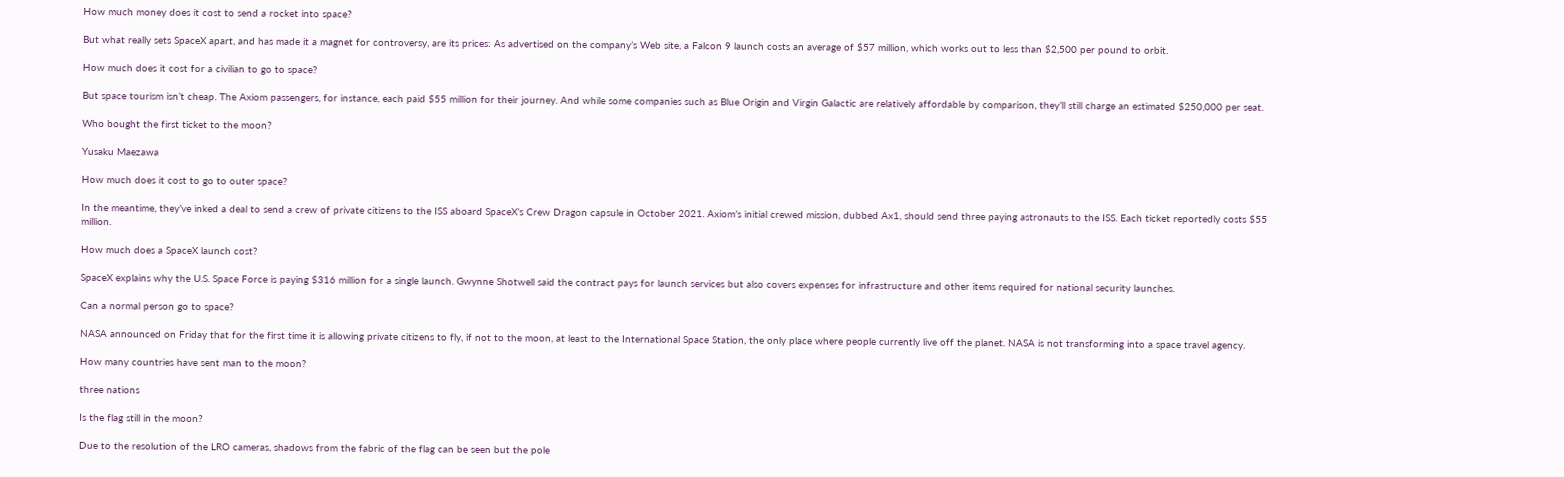How much money does it cost to send a rocket into space?

But what really sets SpaceX apart, and has made it a magnet for controversy, are its prices: As advertised on the company’s Web site, a Falcon 9 launch costs an average of $57 million, which works out to less than $2,500 per pound to orbit.

How much does it cost for a civilian to go to space?

But space tourism isn’t cheap. The Axiom passengers, for instance, each paid $55 million for their journey. And while some companies such as Blue Origin and Virgin Galactic are relatively affordable by comparison, they’ll still charge an estimated $250,000 per seat.

Who bought the first ticket to the moon?

Yusaku Maezawa

How much does it cost to go to outer space?

In the meantime, they’ve inked a deal to send a crew of private citizens to the ISS aboard SpaceX’s Crew Dragon capsule in October 2021. Axiom’s initial crewed mission, dubbed Ax1, should send three paying astronauts to the ISS. Each ticket reportedly costs $55 million.

How much does a SpaceX launch cost?

SpaceX explains why the U.S. Space Force is paying $316 million for a single launch. Gwynne Shotwell said the contract pays for launch services but also covers expenses for infrastructure and other items required for national security launches.

Can a normal person go to space?

NASA announced on Friday that for the first time it is allowing private citizens to fly, if not to the moon, at least to the International Space Station, the only place where people currently live off the planet. NASA is not transforming into a space travel agency.

How many countries have sent man to the moon?

three nations

Is the flag still in the moon?

Due to the resolution of the LRO cameras, shadows from the fabric of the flag can be seen but the pole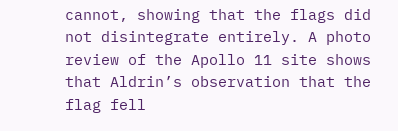cannot, showing that the flags did not disintegrate entirely. A photo review of the Apollo 11 site shows that Aldrin’s observation that the flag fell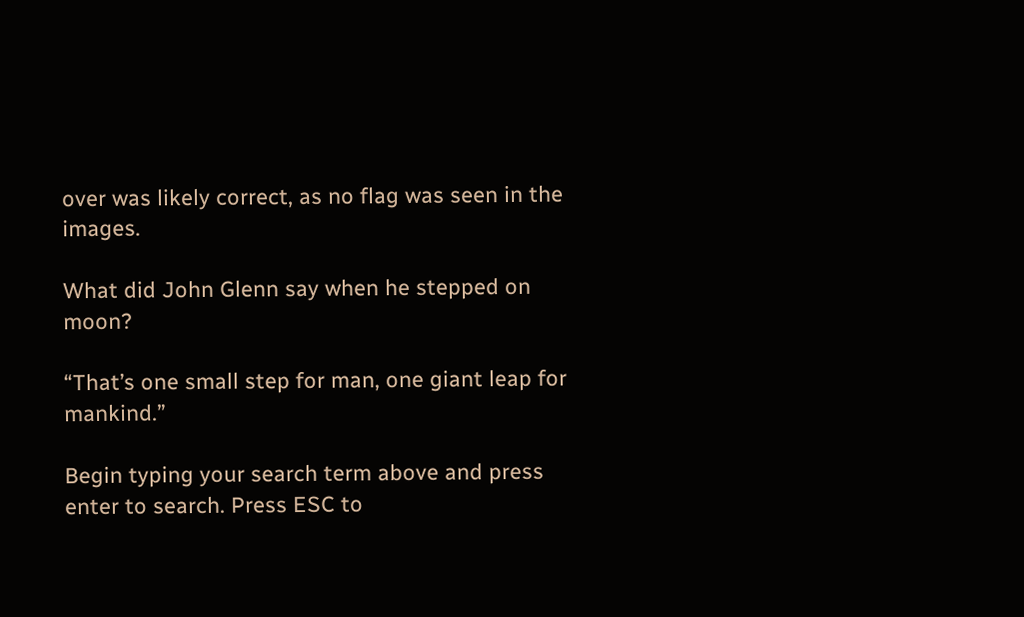over was likely correct, as no flag was seen in the images.

What did John Glenn say when he stepped on moon?

“That’s one small step for man, one giant leap for mankind.”

Begin typing your search term above and press enter to search. Press ESC to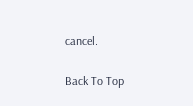cancel.

Back To Top